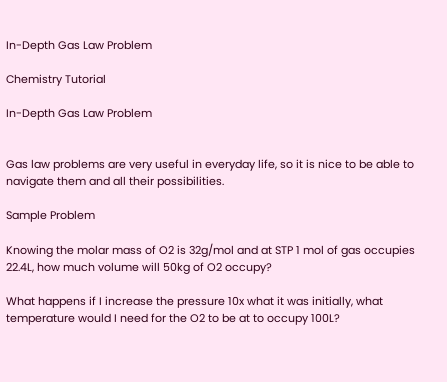In-Depth Gas Law Problem

Chemistry Tutorial

In-Depth Gas Law Problem


Gas law problems are very useful in everyday life, so it is nice to be able to navigate them and all their possibilities.

Sample Problem

Knowing the molar mass of O2 is 32g/mol and at STP 1 mol of gas occupies 22.4L, how much volume will 50kg of O2 occupy?

What happens if I increase the pressure 10x what it was initially, what temperature would I need for the O2 to be at to occupy 100L?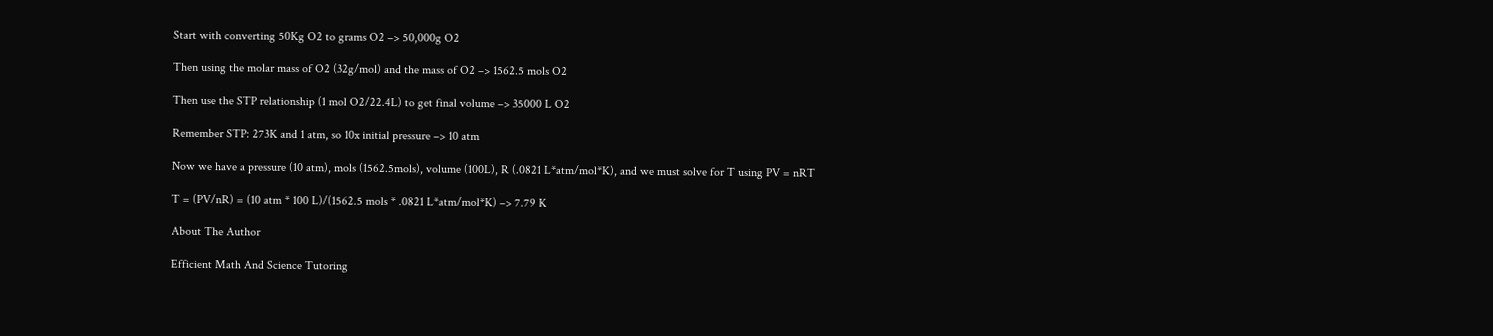Start with converting 50Kg O2 to grams O2 –> 50,000g O2

Then using the molar mass of O2 (32g/mol) and the mass of O2 –> 1562.5 mols O2

Then use the STP relationship (1 mol O2/22.4L) to get final volume –> 35000 L O2

Remember STP: 273K and 1 atm, so 10x initial pressure –> 10 atm

Now we have a pressure (10 atm), mols (1562.5mols), volume (100L), R (.0821 L*atm/mol*K), and we must solve for T using PV = nRT

T = (PV/nR) = (10 atm * 100 L)/(1562.5 mols * .0821 L*atm/mol*K) –> 7.79 K

About The Author

Efficient Math And Science Tutoring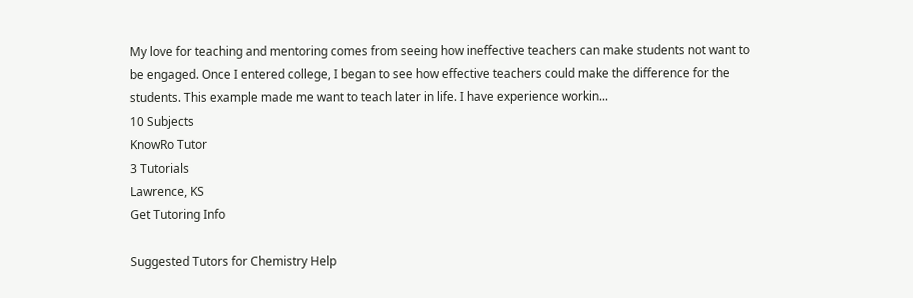My love for teaching and mentoring comes from seeing how ineffective teachers can make students not want to be engaged. Once I entered college, I began to see how effective teachers could make the difference for the students. This example made me want to teach later in life. I have experience workin...
10 Subjects
KnowRo Tutor
3 Tutorials
Lawrence, KS
Get Tutoring Info

Suggested Tutors for Chemistry Help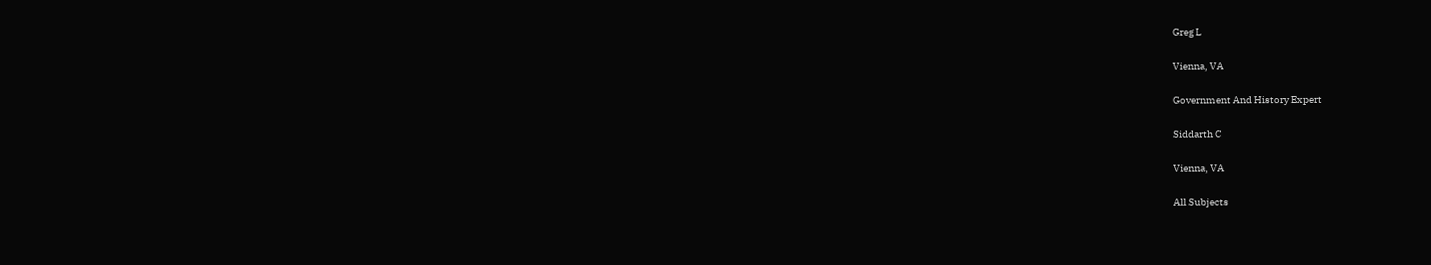Greg L

Vienna, VA

Government And History Expert

Siddarth C

Vienna, VA

All Subjects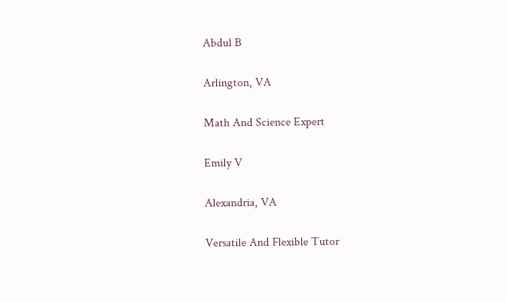Abdul B

Arlington, VA

Math And Science Expert

Emily V

Alexandria, VA

Versatile And Flexible Tutor